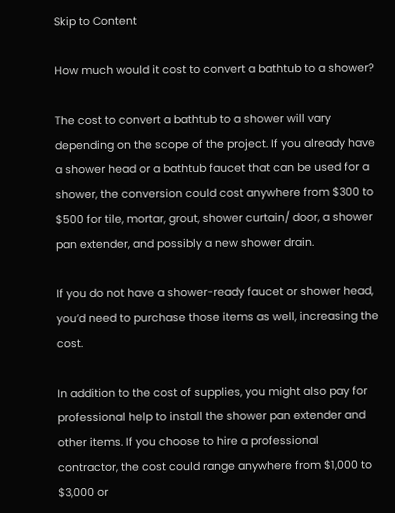Skip to Content

How much would it cost to convert a bathtub to a shower?

The cost to convert a bathtub to a shower will vary depending on the scope of the project. If you already have a shower head or a bathtub faucet that can be used for a shower, the conversion could cost anywhere from $300 to $500 for tile, mortar, grout, shower curtain/ door, a shower pan extender, and possibly a new shower drain.

If you do not have a shower-ready faucet or shower head, you’d need to purchase those items as well, increasing the cost.

In addition to the cost of supplies, you might also pay for professional help to install the shower pan extender and other items. If you choose to hire a professional contractor, the cost could range anywhere from $1,000 to $3,000 or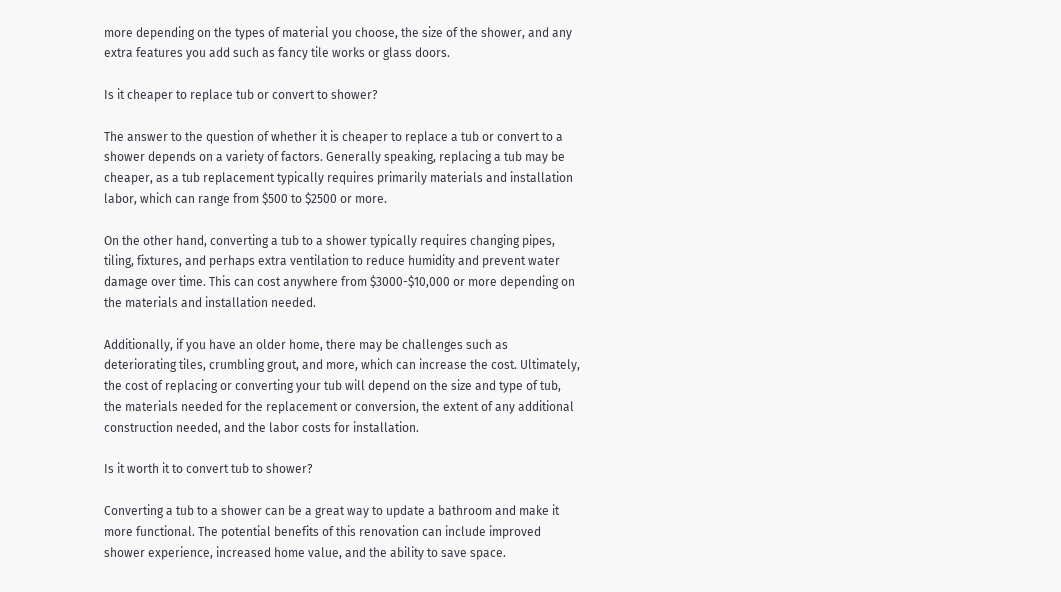more depending on the types of material you choose, the size of the shower, and any extra features you add such as fancy tile works or glass doors.

Is it cheaper to replace tub or convert to shower?

The answer to the question of whether it is cheaper to replace a tub or convert to a shower depends on a variety of factors. Generally speaking, replacing a tub may be cheaper, as a tub replacement typically requires primarily materials and installation labor, which can range from $500 to $2500 or more.

On the other hand, converting a tub to a shower typically requires changing pipes, tiling, fixtures, and perhaps extra ventilation to reduce humidity and prevent water damage over time. This can cost anywhere from $3000-$10,000 or more depending on the materials and installation needed.

Additionally, if you have an older home, there may be challenges such as deteriorating tiles, crumbling grout, and more, which can increase the cost. Ultimately, the cost of replacing or converting your tub will depend on the size and type of tub, the materials needed for the replacement or conversion, the extent of any additional construction needed, and the labor costs for installation.

Is it worth it to convert tub to shower?

Converting a tub to a shower can be a great way to update a bathroom and make it more functional. The potential benefits of this renovation can include improved shower experience, increased home value, and the ability to save space.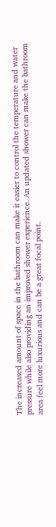The increased amount of space in the bathroom can make it easier to control the temperature and water pressure while also providing an improved shower experience. An updated shower can make the bathroom area feel more luxurious and can be a great focal point.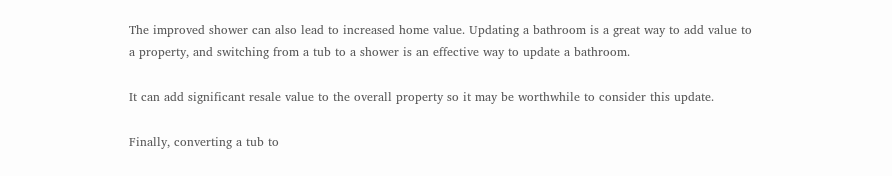The improved shower can also lead to increased home value. Updating a bathroom is a great way to add value to a property, and switching from a tub to a shower is an effective way to update a bathroom.

It can add significant resale value to the overall property so it may be worthwhile to consider this update.

Finally, converting a tub to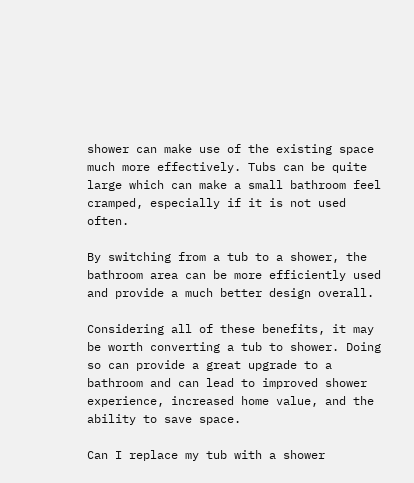shower can make use of the existing space much more effectively. Tubs can be quite large which can make a small bathroom feel cramped, especially if it is not used often.

By switching from a tub to a shower, the bathroom area can be more efficiently used and provide a much better design overall.

Considering all of these benefits, it may be worth converting a tub to shower. Doing so can provide a great upgrade to a bathroom and can lead to improved shower experience, increased home value, and the ability to save space.

Can I replace my tub with a shower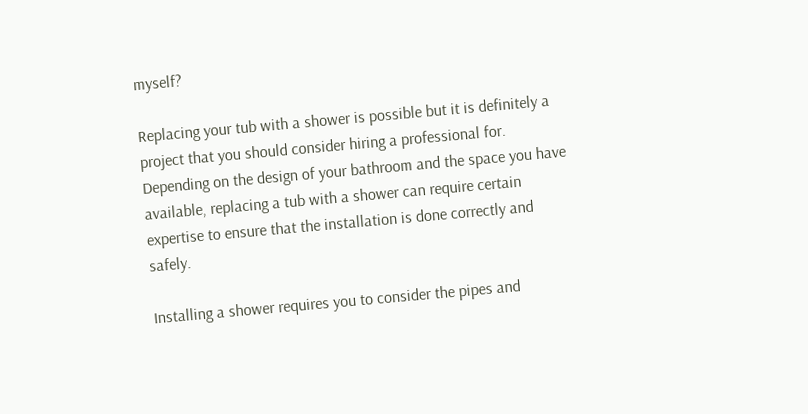myself?

Replacing your tub with a shower is possible but it is definitely a project that you should consider hiring a professional for. Depending on the design of your bathroom and the space you have available, replacing a tub with a shower can require certain expertise to ensure that the installation is done correctly and safely.

Installing a shower requires you to consider the pipes and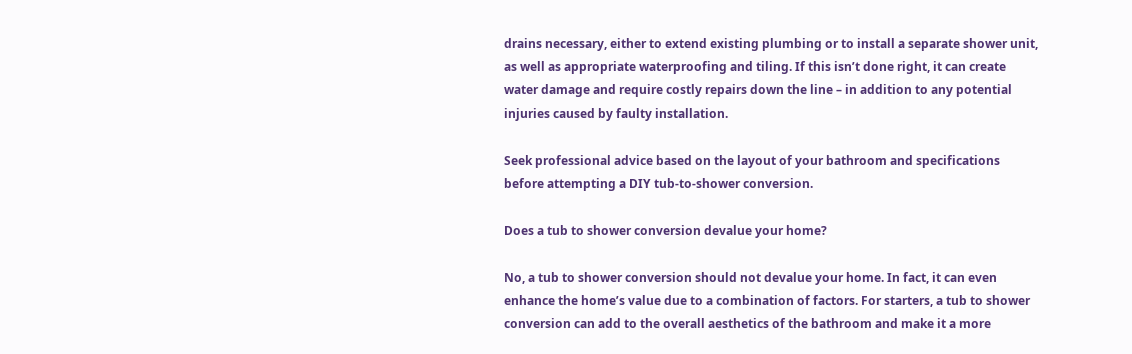drains necessary, either to extend existing plumbing or to install a separate shower unit, as well as appropriate waterproofing and tiling. If this isn’t done right, it can create water damage and require costly repairs down the line – in addition to any potential injuries caused by faulty installation.

Seek professional advice based on the layout of your bathroom and specifications before attempting a DIY tub-to-shower conversion.

Does a tub to shower conversion devalue your home?

No, a tub to shower conversion should not devalue your home. In fact, it can even enhance the home’s value due to a combination of factors. For starters, a tub to shower conversion can add to the overall aesthetics of the bathroom and make it a more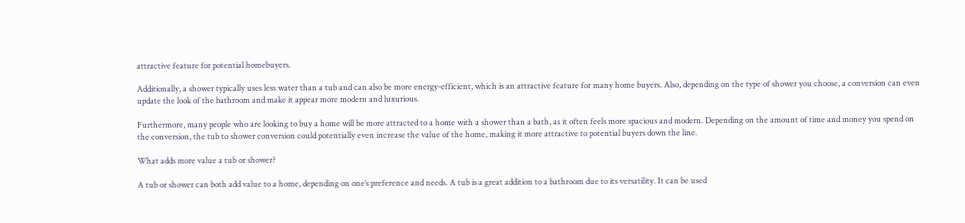attractive feature for potential homebuyers.

Additionally, a shower typically uses less water than a tub and can also be more energy-efficient, which is an attractive feature for many home buyers. Also, depending on the type of shower you choose, a conversion can even update the look of the bathroom and make it appear more modern and luxurious.

Furthermore, many people who are looking to buy a home will be more attracted to a home with a shower than a bath, as it often feels more spacious and modern. Depending on the amount of time and money you spend on the conversion, the tub to shower conversion could potentially even increase the value of the home, making it more attractive to potential buyers down the line.

What adds more value a tub or shower?

A tub or shower can both add value to a home, depending on one’s preference and needs. A tub is a great addition to a bathroom due to its versatility. It can be used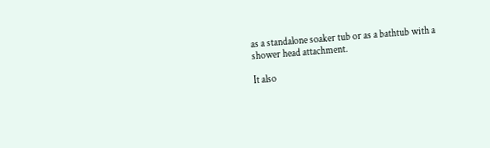as a standalone soaker tub or as a bathtub with a shower head attachment.

It also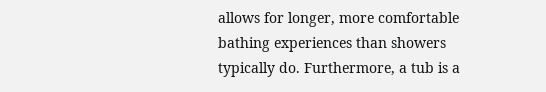allows for longer, more comfortable bathing experiences than showers typically do. Furthermore, a tub is a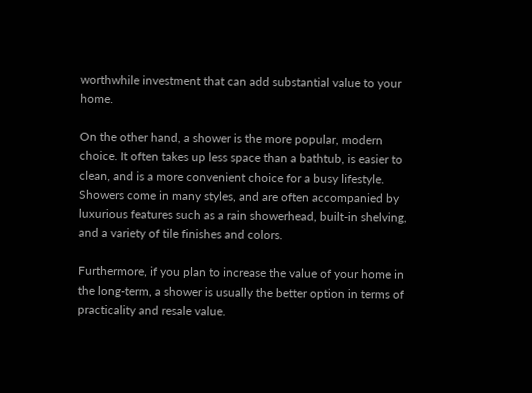worthwhile investment that can add substantial value to your home.

On the other hand, a shower is the more popular, modern choice. It often takes up less space than a bathtub, is easier to clean, and is a more convenient choice for a busy lifestyle. Showers come in many styles, and are often accompanied by luxurious features such as a rain showerhead, built-in shelving, and a variety of tile finishes and colors.

Furthermore, if you plan to increase the value of your home in the long-term, a shower is usually the better option in terms of practicality and resale value.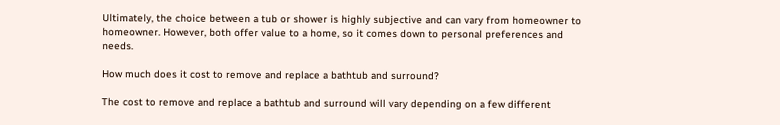Ultimately, the choice between a tub or shower is highly subjective and can vary from homeowner to homeowner. However, both offer value to a home, so it comes down to personal preferences and needs.

How much does it cost to remove and replace a bathtub and surround?

The cost to remove and replace a bathtub and surround will vary depending on a few different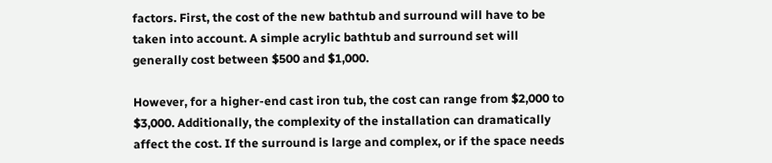factors. First, the cost of the new bathtub and surround will have to be taken into account. A simple acrylic bathtub and surround set will generally cost between $500 and $1,000.

However, for a higher-end cast iron tub, the cost can range from $2,000 to $3,000. Additionally, the complexity of the installation can dramatically affect the cost. If the surround is large and complex, or if the space needs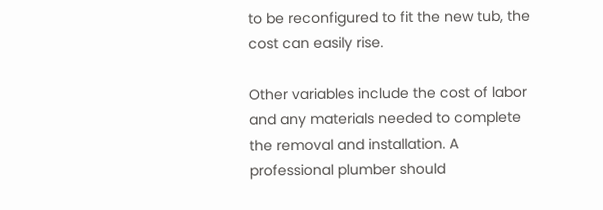to be reconfigured to fit the new tub, the cost can easily rise.

Other variables include the cost of labor and any materials needed to complete the removal and installation. A professional plumber should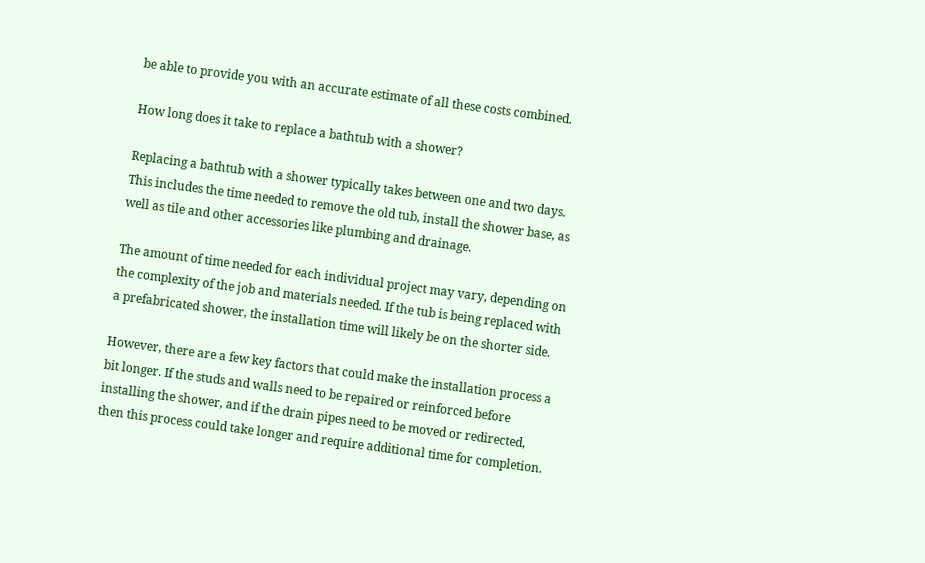be able to provide you with an accurate estimate of all these costs combined.

How long does it take to replace a bathtub with a shower?

Replacing a bathtub with a shower typically takes between one and two days. This includes the time needed to remove the old tub, install the shower base, as well as tile and other accessories like plumbing and drainage.

The amount of time needed for each individual project may vary, depending on the complexity of the job and materials needed. If the tub is being replaced with a prefabricated shower, the installation time will likely be on the shorter side.

However, there are a few key factors that could make the installation process a bit longer. If the studs and walls need to be repaired or reinforced before installing the shower, and if the drain pipes need to be moved or redirected, then this process could take longer and require additional time for completion.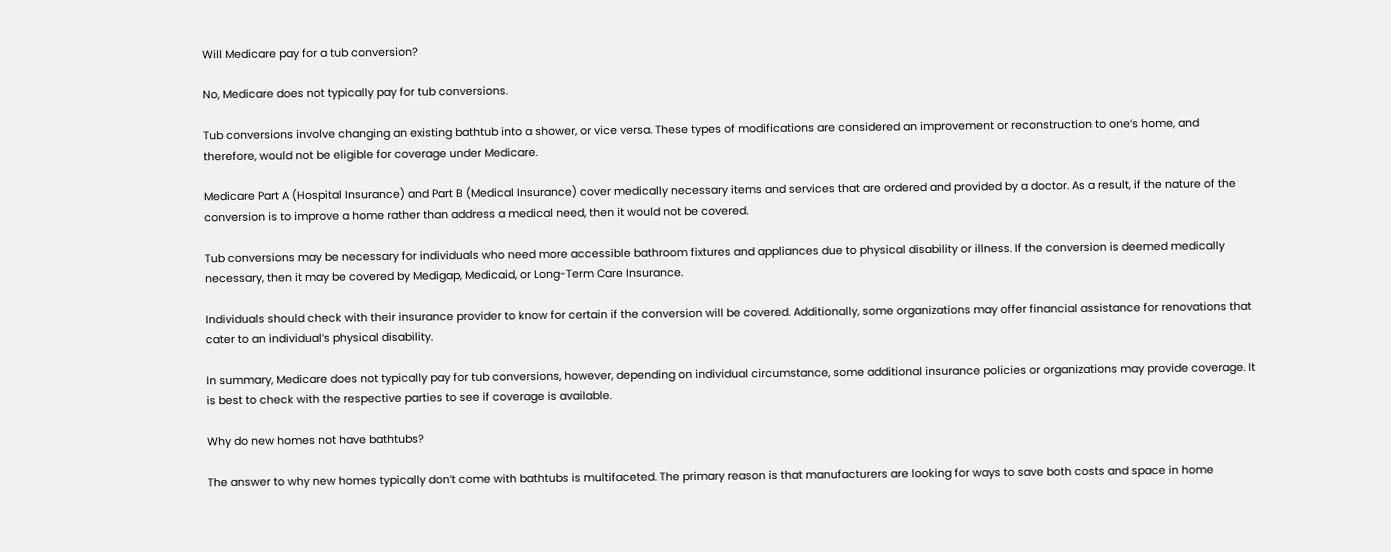Will Medicare pay for a tub conversion?

No, Medicare does not typically pay for tub conversions.

Tub conversions involve changing an existing bathtub into a shower, or vice versa. These types of modifications are considered an improvement or reconstruction to one’s home, and therefore, would not be eligible for coverage under Medicare.

Medicare Part A (Hospital Insurance) and Part B (Medical Insurance) cover medically necessary items and services that are ordered and provided by a doctor. As a result, if the nature of the conversion is to improve a home rather than address a medical need, then it would not be covered.

Tub conversions may be necessary for individuals who need more accessible bathroom fixtures and appliances due to physical disability or illness. If the conversion is deemed medically necessary, then it may be covered by Medigap, Medicaid, or Long-Term Care Insurance.

Individuals should check with their insurance provider to know for certain if the conversion will be covered. Additionally, some organizations may offer financial assistance for renovations that cater to an individual’s physical disability.

In summary, Medicare does not typically pay for tub conversions, however, depending on individual circumstance, some additional insurance policies or organizations may provide coverage. It is best to check with the respective parties to see if coverage is available.

Why do new homes not have bathtubs?

The answer to why new homes typically don’t come with bathtubs is multifaceted. The primary reason is that manufacturers are looking for ways to save both costs and space in home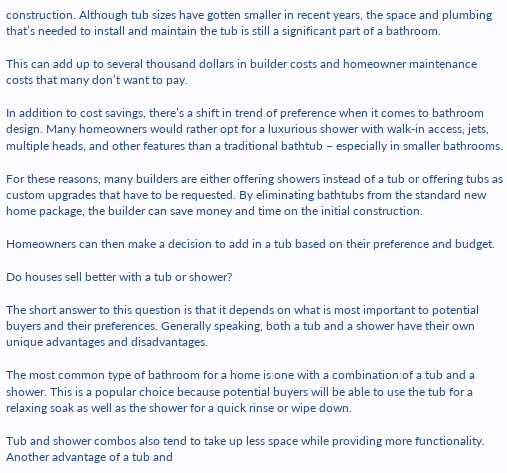construction. Although tub sizes have gotten smaller in recent years, the space and plumbing that’s needed to install and maintain the tub is still a significant part of a bathroom.

This can add up to several thousand dollars in builder costs and homeowner maintenance costs that many don’t want to pay.

In addition to cost savings, there’s a shift in trend of preference when it comes to bathroom design. Many homeowners would rather opt for a luxurious shower with walk-in access, jets, multiple heads, and other features than a traditional bathtub – especially in smaller bathrooms.

For these reasons, many builders are either offering showers instead of a tub or offering tubs as custom upgrades that have to be requested. By eliminating bathtubs from the standard new home package, the builder can save money and time on the initial construction.

Homeowners can then make a decision to add in a tub based on their preference and budget.

Do houses sell better with a tub or shower?

The short answer to this question is that it depends on what is most important to potential buyers and their preferences. Generally speaking, both a tub and a shower have their own unique advantages and disadvantages.

The most common type of bathroom for a home is one with a combination of a tub and a shower. This is a popular choice because potential buyers will be able to use the tub for a relaxing soak as well as the shower for a quick rinse or wipe down.

Tub and shower combos also tend to take up less space while providing more functionality. Another advantage of a tub and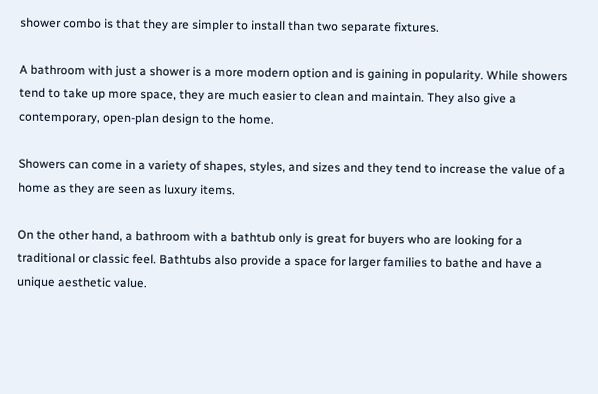shower combo is that they are simpler to install than two separate fixtures.

A bathroom with just a shower is a more modern option and is gaining in popularity. While showers tend to take up more space, they are much easier to clean and maintain. They also give a contemporary, open-plan design to the home.

Showers can come in a variety of shapes, styles, and sizes and they tend to increase the value of a home as they are seen as luxury items.

On the other hand, a bathroom with a bathtub only is great for buyers who are looking for a traditional or classic feel. Bathtubs also provide a space for larger families to bathe and have a unique aesthetic value.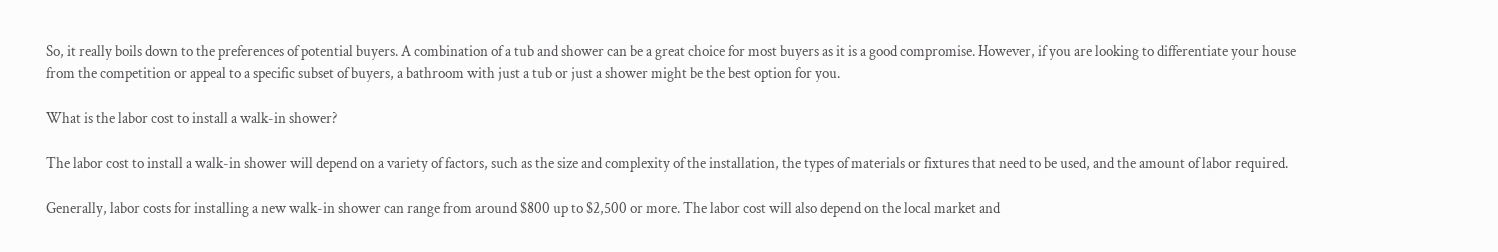So, it really boils down to the preferences of potential buyers. A combination of a tub and shower can be a great choice for most buyers as it is a good compromise. However, if you are looking to differentiate your house from the competition or appeal to a specific subset of buyers, a bathroom with just a tub or just a shower might be the best option for you.

What is the labor cost to install a walk-in shower?

The labor cost to install a walk-in shower will depend on a variety of factors, such as the size and complexity of the installation, the types of materials or fixtures that need to be used, and the amount of labor required.

Generally, labor costs for installing a new walk-in shower can range from around $800 up to $2,500 or more. The labor cost will also depend on the local market and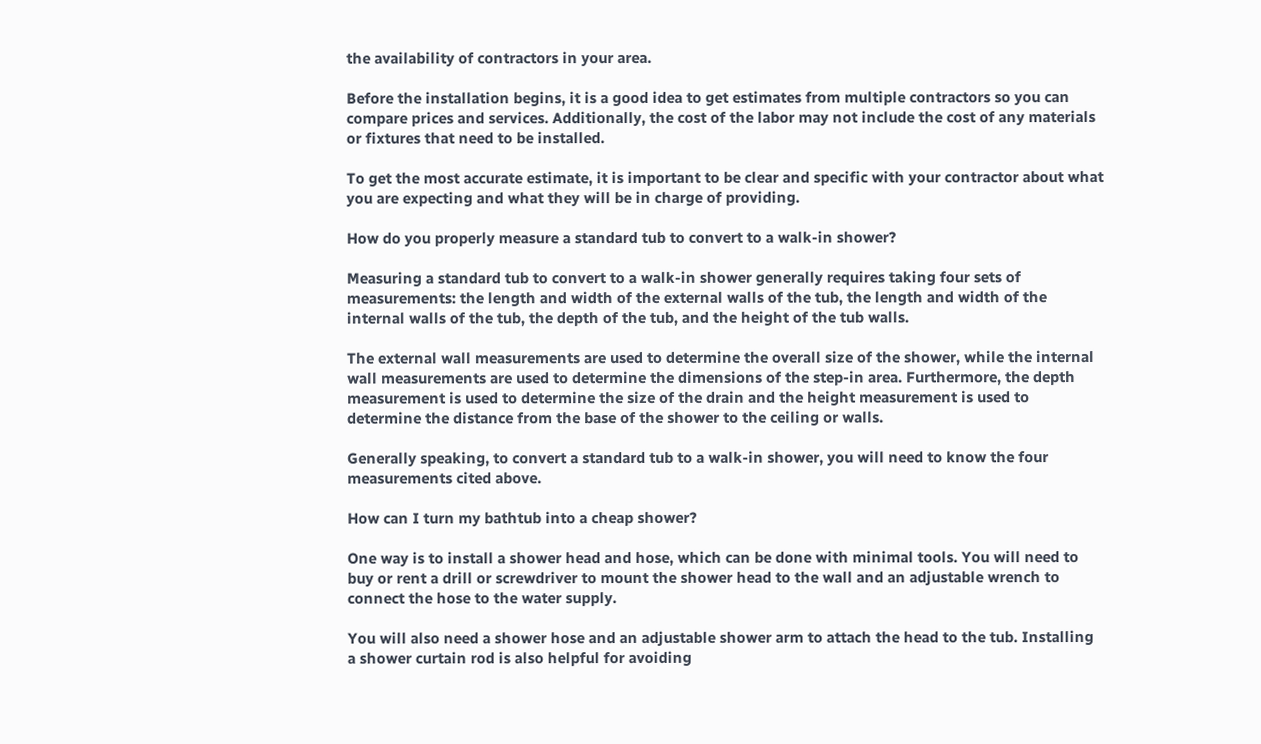the availability of contractors in your area.

Before the installation begins, it is a good idea to get estimates from multiple contractors so you can compare prices and services. Additionally, the cost of the labor may not include the cost of any materials or fixtures that need to be installed.

To get the most accurate estimate, it is important to be clear and specific with your contractor about what you are expecting and what they will be in charge of providing.

How do you properly measure a standard tub to convert to a walk-in shower?

Measuring a standard tub to convert to a walk-in shower generally requires taking four sets of measurements: the length and width of the external walls of the tub, the length and width of the internal walls of the tub, the depth of the tub, and the height of the tub walls.

The external wall measurements are used to determine the overall size of the shower, while the internal wall measurements are used to determine the dimensions of the step-in area. Furthermore, the depth measurement is used to determine the size of the drain and the height measurement is used to determine the distance from the base of the shower to the ceiling or walls.

Generally speaking, to convert a standard tub to a walk-in shower, you will need to know the four measurements cited above.

How can I turn my bathtub into a cheap shower?

One way is to install a shower head and hose, which can be done with minimal tools. You will need to buy or rent a drill or screwdriver to mount the shower head to the wall and an adjustable wrench to connect the hose to the water supply.

You will also need a shower hose and an adjustable shower arm to attach the head to the tub. Installing a shower curtain rod is also helpful for avoiding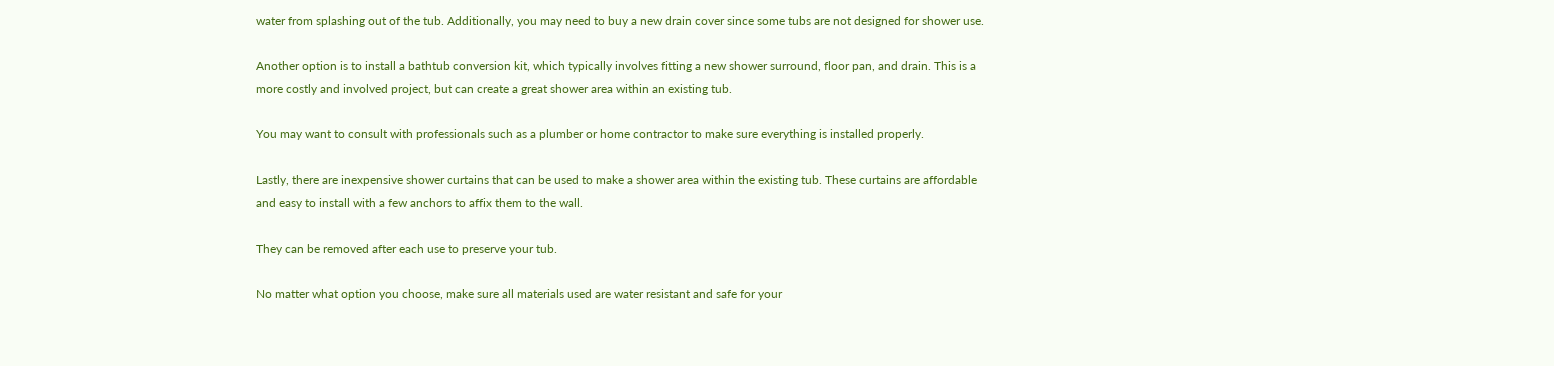water from splashing out of the tub. Additionally, you may need to buy a new drain cover since some tubs are not designed for shower use.

Another option is to install a bathtub conversion kit, which typically involves fitting a new shower surround, floor pan, and drain. This is a more costly and involved project, but can create a great shower area within an existing tub.

You may want to consult with professionals such as a plumber or home contractor to make sure everything is installed properly.

Lastly, there are inexpensive shower curtains that can be used to make a shower area within the existing tub. These curtains are affordable and easy to install with a few anchors to affix them to the wall.

They can be removed after each use to preserve your tub.

No matter what option you choose, make sure all materials used are water resistant and safe for your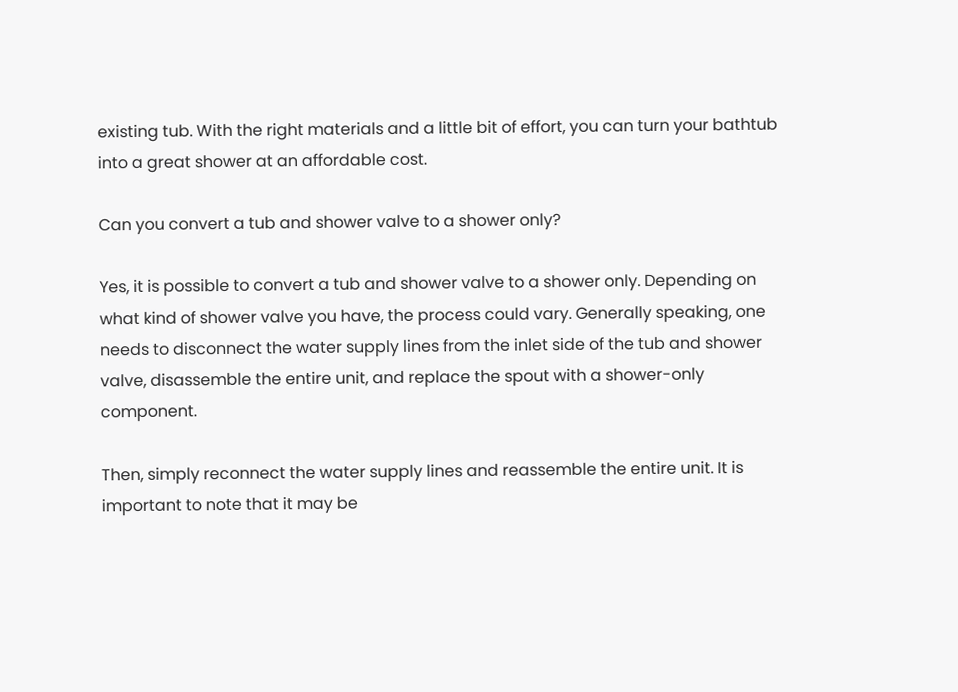existing tub. With the right materials and a little bit of effort, you can turn your bathtub into a great shower at an affordable cost.

Can you convert a tub and shower valve to a shower only?

Yes, it is possible to convert a tub and shower valve to a shower only. Depending on what kind of shower valve you have, the process could vary. Generally speaking, one needs to disconnect the water supply lines from the inlet side of the tub and shower valve, disassemble the entire unit, and replace the spout with a shower-only component.

Then, simply reconnect the water supply lines and reassemble the entire unit. It is important to note that it may be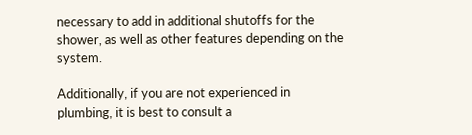necessary to add in additional shutoffs for the shower, as well as other features depending on the system.

Additionally, if you are not experienced in plumbing, it is best to consult a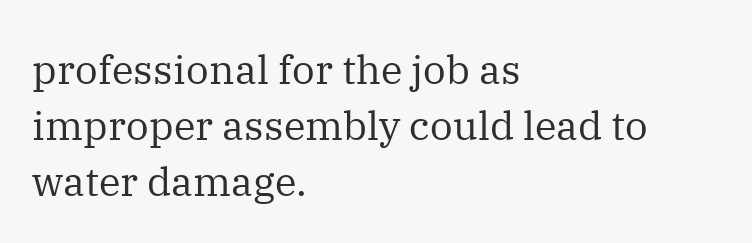professional for the job as improper assembly could lead to water damage.